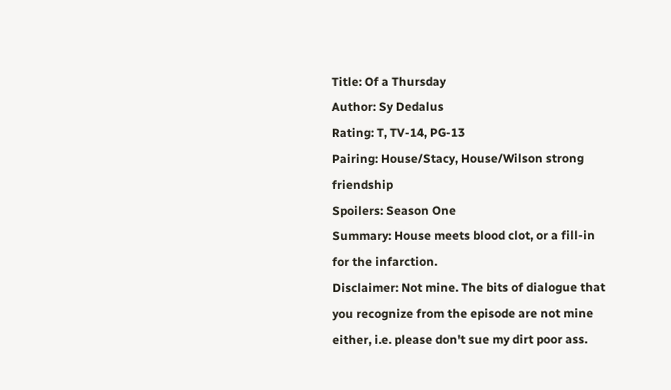Title: Of a Thursday
Author: Sy Dedalus
Rating: T, TV-14, PG-13
Pairing: House/Stacy, House/Wilson strong friendship
Spoilers: Season One
Summary: House meets blood clot, or a fill-in for the infarction.
Disclaimer: Not mine. The bits of dialogue that you recognize from the episode are not mine either, i.e. please don't sue my dirt poor ass.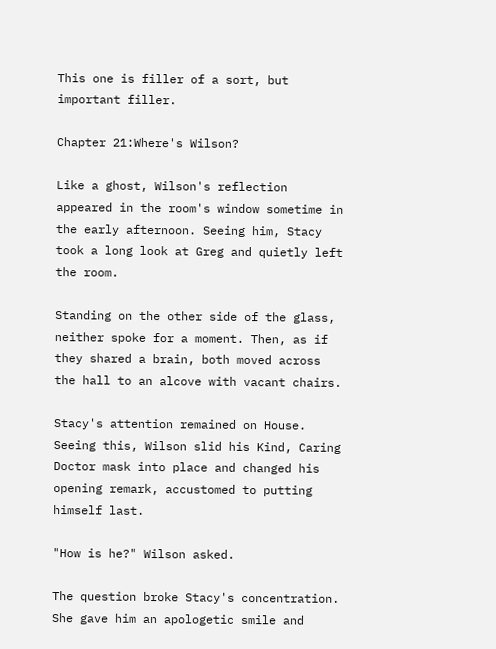This one is filler of a sort, but important filler.

Chapter 21:Where's Wilson?

Like a ghost, Wilson's reflection appeared in the room's window sometime in the early afternoon. Seeing him, Stacy took a long look at Greg and quietly left the room.

Standing on the other side of the glass, neither spoke for a moment. Then, as if they shared a brain, both moved across the hall to an alcove with vacant chairs.

Stacy's attention remained on House. Seeing this, Wilson slid his Kind, Caring Doctor mask into place and changed his opening remark, accustomed to putting himself last.

"How is he?" Wilson asked.

The question broke Stacy's concentration. She gave him an apologetic smile and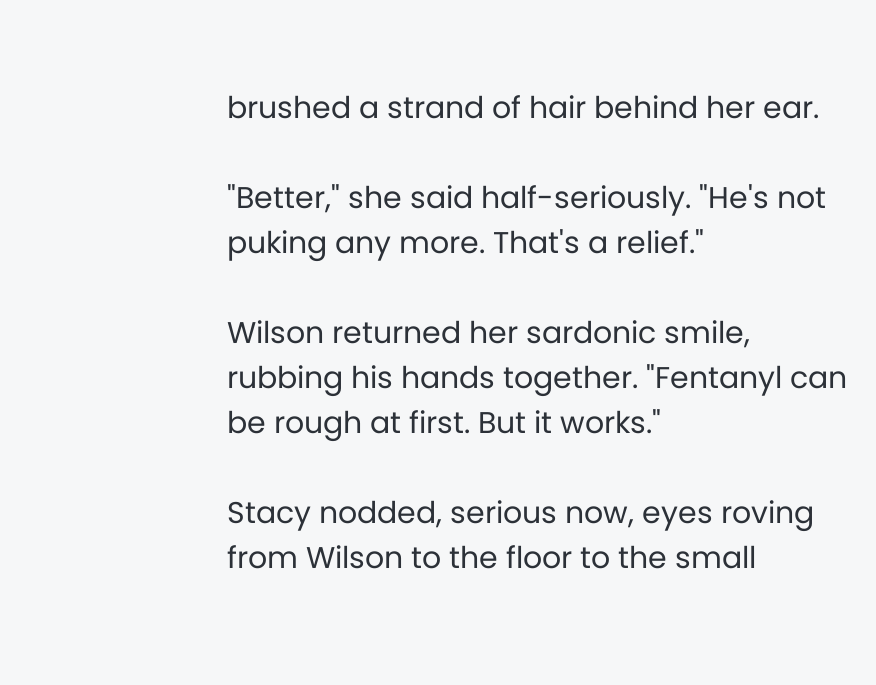brushed a strand of hair behind her ear.

"Better," she said half-seriously. "He's not puking any more. That's a relief."

Wilson returned her sardonic smile, rubbing his hands together. "Fentanyl can be rough at first. But it works."

Stacy nodded, serious now, eyes roving from Wilson to the floor to the small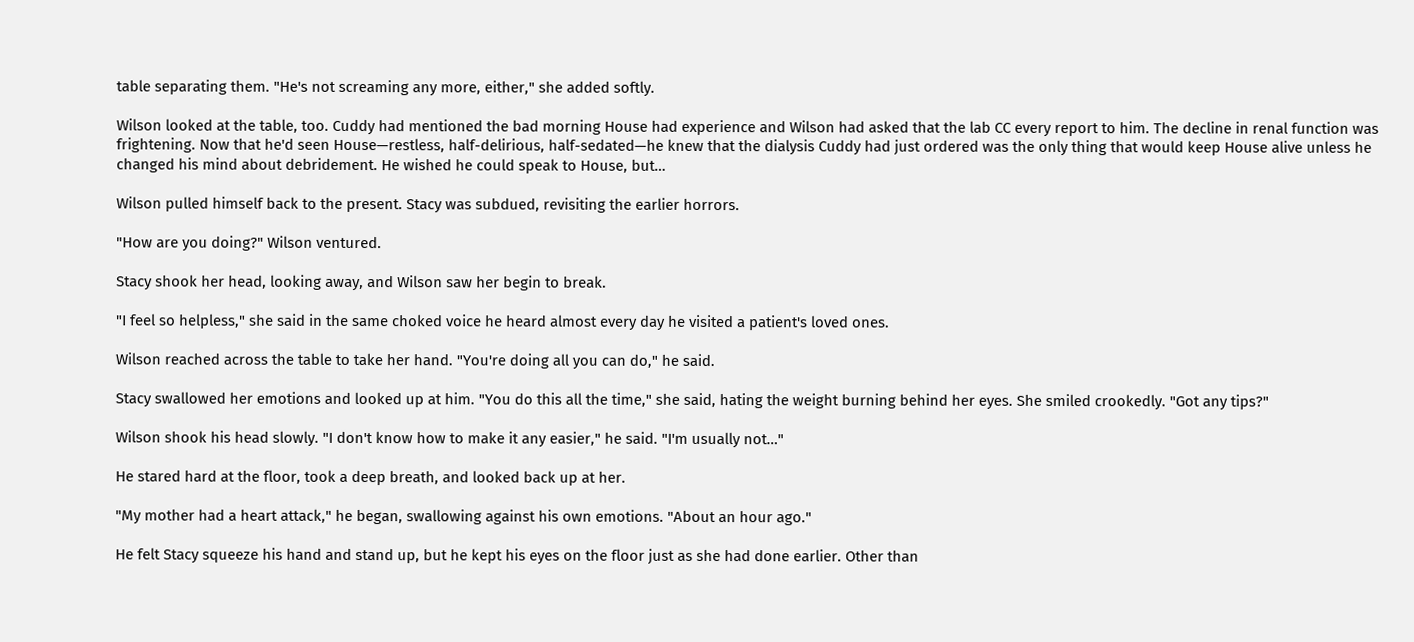table separating them. "He's not screaming any more, either," she added softly.

Wilson looked at the table, too. Cuddy had mentioned the bad morning House had experience and Wilson had asked that the lab CC every report to him. The decline in renal function was frightening. Now that he'd seen House—restless, half-delirious, half-sedated—he knew that the dialysis Cuddy had just ordered was the only thing that would keep House alive unless he changed his mind about debridement. He wished he could speak to House, but…

Wilson pulled himself back to the present. Stacy was subdued, revisiting the earlier horrors.

"How are you doing?" Wilson ventured.

Stacy shook her head, looking away, and Wilson saw her begin to break.

"I feel so helpless," she said in the same choked voice he heard almost every day he visited a patient's loved ones.

Wilson reached across the table to take her hand. "You're doing all you can do," he said.

Stacy swallowed her emotions and looked up at him. "You do this all the time," she said, hating the weight burning behind her eyes. She smiled crookedly. "Got any tips?"

Wilson shook his head slowly. "I don't know how to make it any easier," he said. "I'm usually not…"

He stared hard at the floor, took a deep breath, and looked back up at her.

"My mother had a heart attack," he began, swallowing against his own emotions. "About an hour ago."

He felt Stacy squeeze his hand and stand up, but he kept his eyes on the floor just as she had done earlier. Other than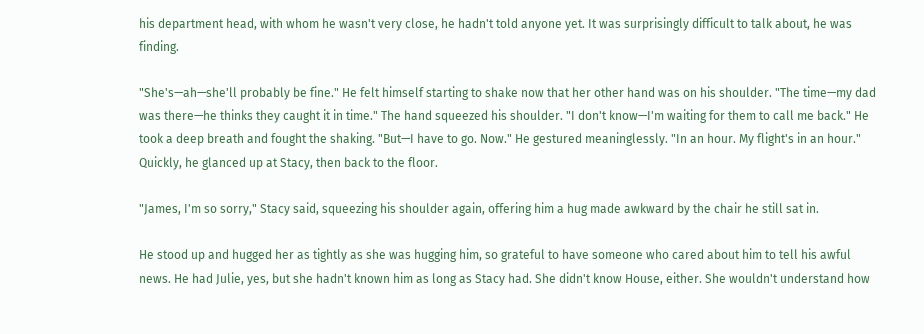his department head, with whom he wasn't very close, he hadn't told anyone yet. It was surprisingly difficult to talk about, he was finding.

"She's—ah—she'll probably be fine." He felt himself starting to shake now that her other hand was on his shoulder. "The time—my dad was there—he thinks they caught it in time." The hand squeezed his shoulder. "I don't know—I'm waiting for them to call me back." He took a deep breath and fought the shaking. "But—I have to go. Now." He gestured meaninglessly. "In an hour. My flight's in an hour." Quickly, he glanced up at Stacy, then back to the floor.

"James, I'm so sorry," Stacy said, squeezing his shoulder again, offering him a hug made awkward by the chair he still sat in.

He stood up and hugged her as tightly as she was hugging him, so grateful to have someone who cared about him to tell his awful news. He had Julie, yes, but she hadn't known him as long as Stacy had. She didn't know House, either. She wouldn't understand how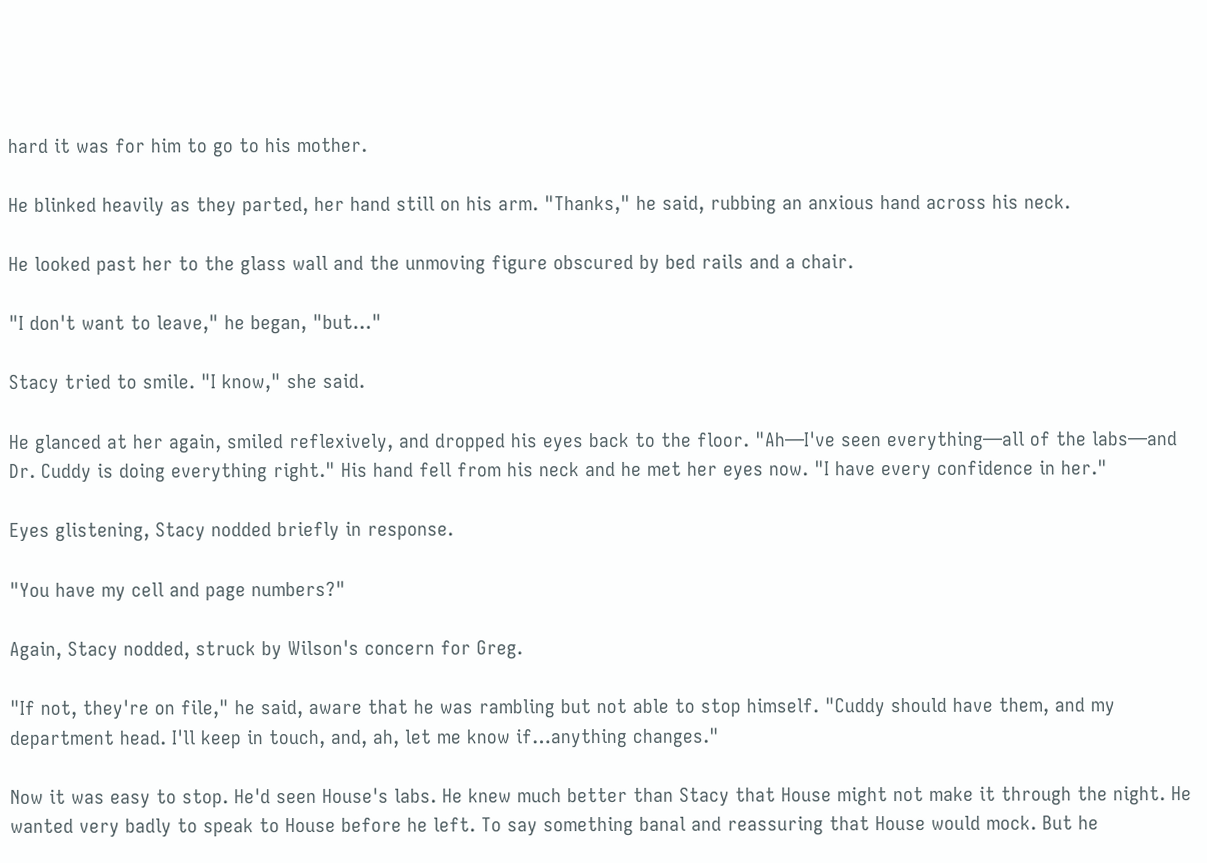hard it was for him to go to his mother.

He blinked heavily as they parted, her hand still on his arm. "Thanks," he said, rubbing an anxious hand across his neck.

He looked past her to the glass wall and the unmoving figure obscured by bed rails and a chair.

"I don't want to leave," he began, "but…"

Stacy tried to smile. "I know," she said.

He glanced at her again, smiled reflexively, and dropped his eyes back to the floor. "Ah—I've seen everything—all of the labs—and Dr. Cuddy is doing everything right." His hand fell from his neck and he met her eyes now. "I have every confidence in her."

Eyes glistening, Stacy nodded briefly in response.

"You have my cell and page numbers?"

Again, Stacy nodded, struck by Wilson's concern for Greg.

"If not, they're on file," he said, aware that he was rambling but not able to stop himself. "Cuddy should have them, and my department head. I'll keep in touch, and, ah, let me know if…anything changes."

Now it was easy to stop. He'd seen House's labs. He knew much better than Stacy that House might not make it through the night. He wanted very badly to speak to House before he left. To say something banal and reassuring that House would mock. But he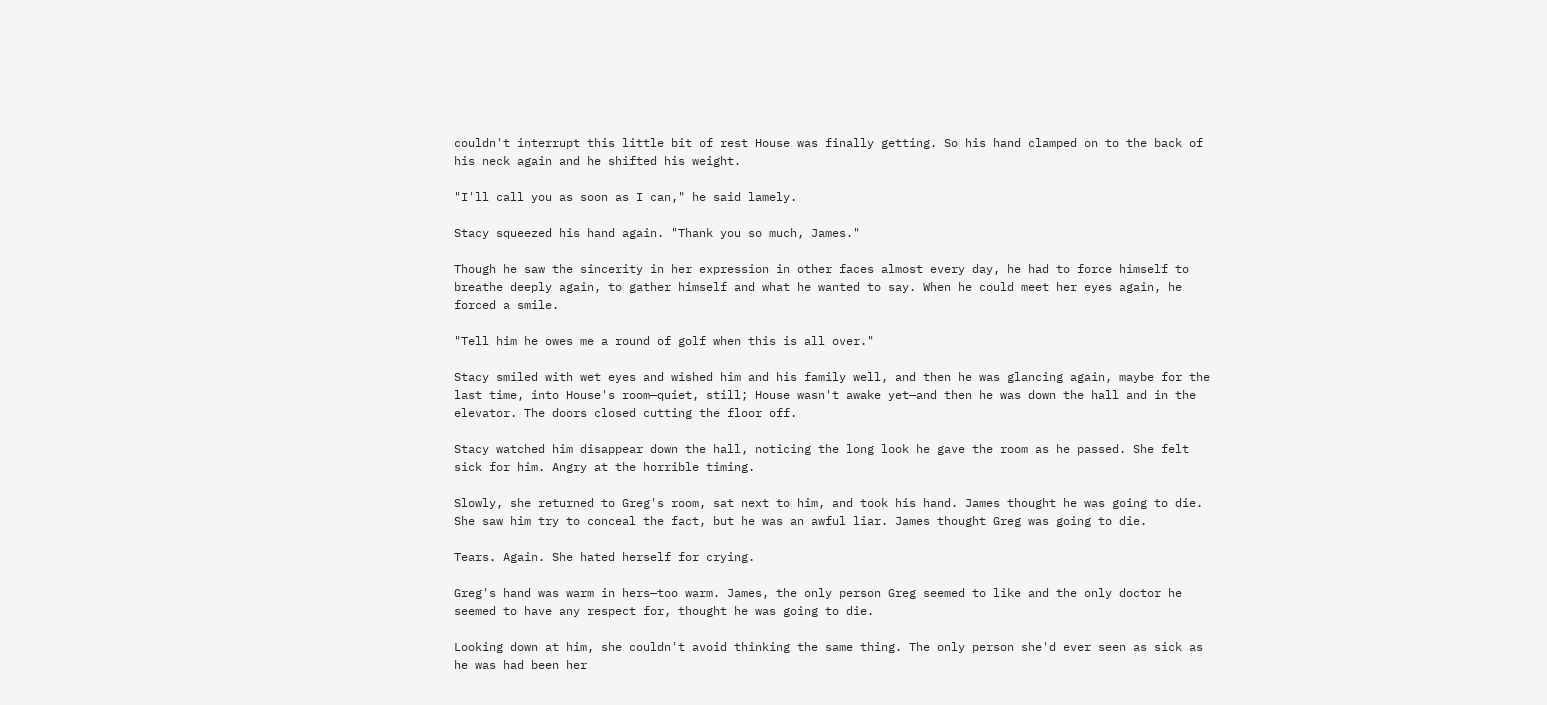couldn't interrupt this little bit of rest House was finally getting. So his hand clamped on to the back of his neck again and he shifted his weight.

"I'll call you as soon as I can," he said lamely.

Stacy squeezed his hand again. "Thank you so much, James."

Though he saw the sincerity in her expression in other faces almost every day, he had to force himself to breathe deeply again, to gather himself and what he wanted to say. When he could meet her eyes again, he forced a smile.

"Tell him he owes me a round of golf when this is all over."

Stacy smiled with wet eyes and wished him and his family well, and then he was glancing again, maybe for the last time, into House's room—quiet, still; House wasn't awake yet—and then he was down the hall and in the elevator. The doors closed cutting the floor off.

Stacy watched him disappear down the hall, noticing the long look he gave the room as he passed. She felt sick for him. Angry at the horrible timing.

Slowly, she returned to Greg's room, sat next to him, and took his hand. James thought he was going to die. She saw him try to conceal the fact, but he was an awful liar. James thought Greg was going to die.

Tears. Again. She hated herself for crying.

Greg's hand was warm in hers—too warm. James, the only person Greg seemed to like and the only doctor he seemed to have any respect for, thought he was going to die.

Looking down at him, she couldn't avoid thinking the same thing. The only person she'd ever seen as sick as he was had been her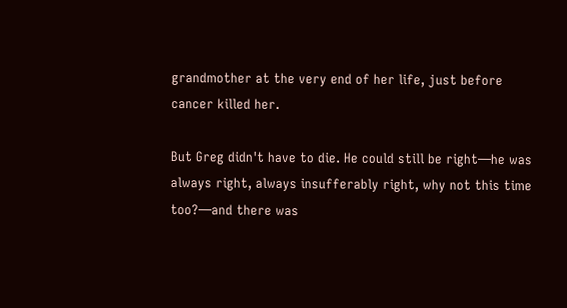grandmother at the very end of her life, just before cancer killed her.

But Greg didn't have to die. He could still be right—he was always right, always insufferably right, why not this time too?—and there was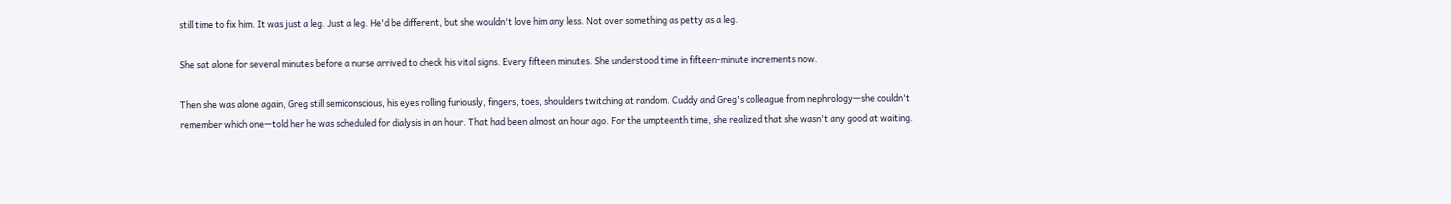still time to fix him. It was just a leg. Just a leg. He'd be different, but she wouldn't love him any less. Not over something as petty as a leg.

She sat alone for several minutes before a nurse arrived to check his vital signs. Every fifteen minutes. She understood time in fifteen-minute increments now.

Then she was alone again, Greg still semiconscious, his eyes rolling furiously, fingers, toes, shoulders twitching at random. Cuddy and Greg's colleague from nephrology—she couldn't remember which one—told her he was scheduled for dialysis in an hour. That had been almost an hour ago. For the umpteenth time, she realized that she wasn't any good at waiting.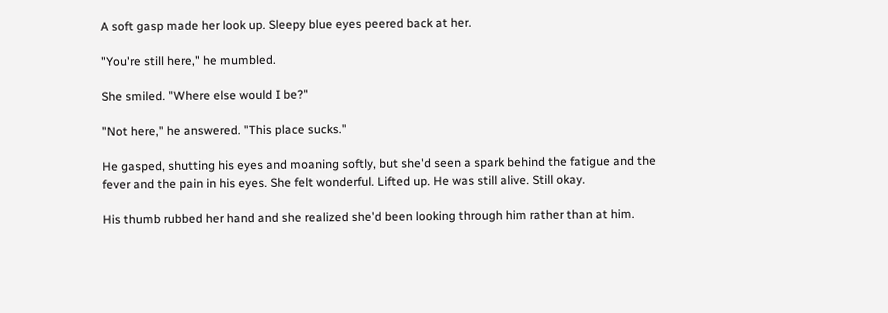A soft gasp made her look up. Sleepy blue eyes peered back at her.

"You're still here," he mumbled.

She smiled. "Where else would I be?"

"Not here," he answered. "This place sucks."

He gasped, shutting his eyes and moaning softly, but she'd seen a spark behind the fatigue and the fever and the pain in his eyes. She felt wonderful. Lifted up. He was still alive. Still okay.

His thumb rubbed her hand and she realized she'd been looking through him rather than at him.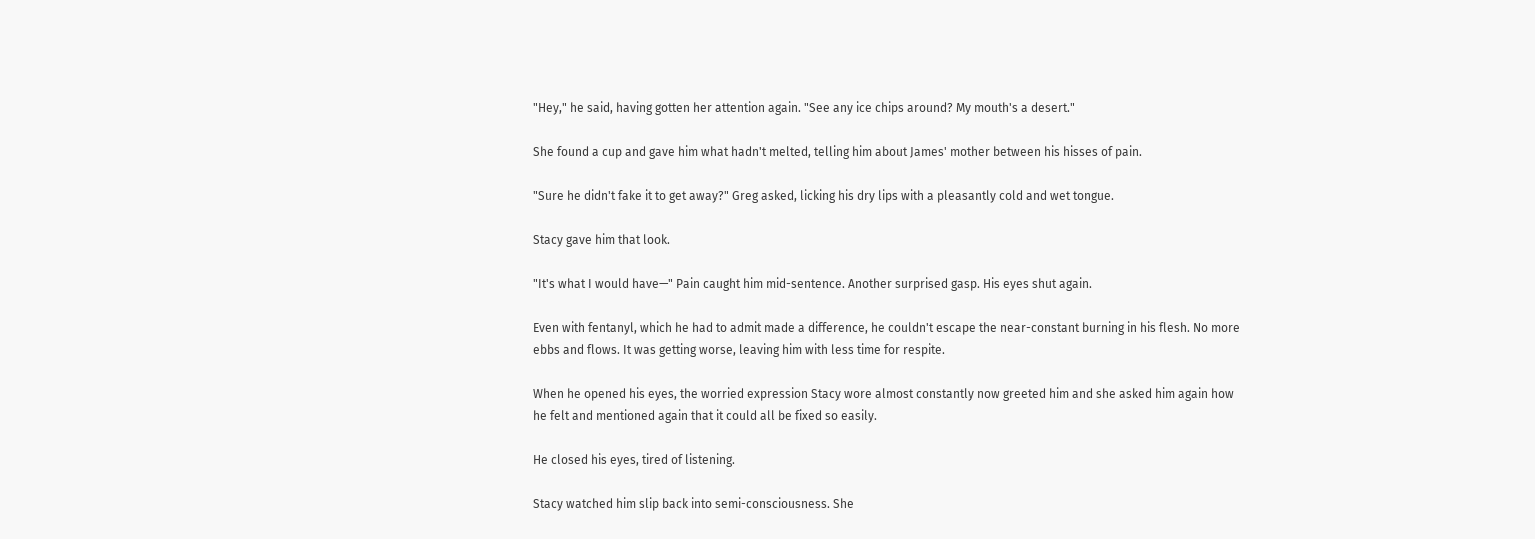"Hey," he said, having gotten her attention again. "See any ice chips around? My mouth's a desert."

She found a cup and gave him what hadn't melted, telling him about James' mother between his hisses of pain.

"Sure he didn't fake it to get away?" Greg asked, licking his dry lips with a pleasantly cold and wet tongue.

Stacy gave him that look.

"It's what I would have—" Pain caught him mid-sentence. Another surprised gasp. His eyes shut again.

Even with fentanyl, which he had to admit made a difference, he couldn't escape the near-constant burning in his flesh. No more ebbs and flows. It was getting worse, leaving him with less time for respite.

When he opened his eyes, the worried expression Stacy wore almost constantly now greeted him and she asked him again how he felt and mentioned again that it could all be fixed so easily.

He closed his eyes, tired of listening.

Stacy watched him slip back into semi-consciousness. She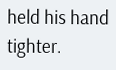held his hand tighter.